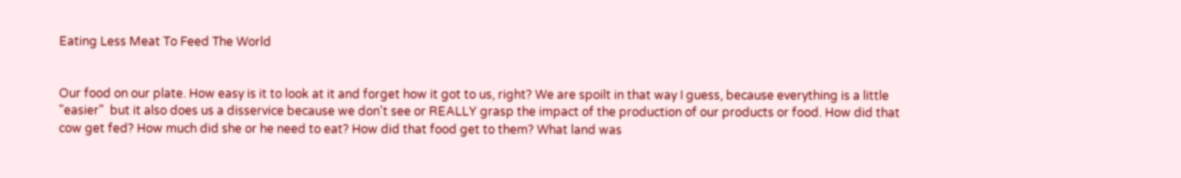Eating Less Meat To Feed The World


Our food on our plate. How easy is it to look at it and forget how it got to us, right? We are spoilt in that way I guess, because everything is a little "easier"  but it also does us a disservice because we don't see or REALLY grasp the impact of the production of our products or food. How did that cow get fed? How much did she or he need to eat? How did that food get to them? What land was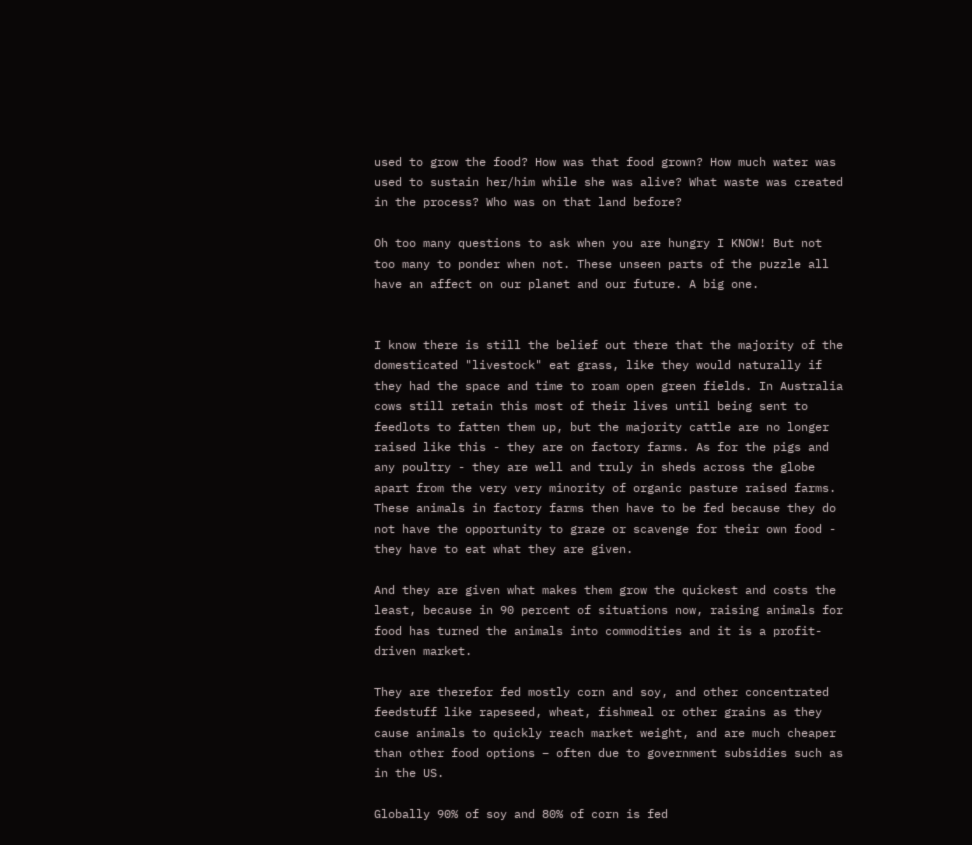used to grow the food? How was that food grown? How much water was used to sustain her/him while she was alive? What waste was created in the process? Who was on that land before?

Oh too many questions to ask when you are hungry I KNOW! But not too many to ponder when not. These unseen parts of the puzzle all have an affect on our planet and our future. A big one.


I know there is still the belief out there that the majority of the domesticated "livestock" eat grass, like they would naturally if they had the space and time to roam open green fields. In Australia cows still retain this most of their lives until being sent to feedlots to fatten them up, but the majority cattle are no longer raised like this - they are on factory farms. As for the pigs and any poultry - they are well and truly in sheds across the globe apart from the very very minority of organic pasture raised farms. These animals in factory farms then have to be fed because they do not have the opportunity to graze or scavenge for their own food - they have to eat what they are given.

And they are given what makes them grow the quickest and costs the least, because in 90 percent of situations now, raising animals for food has turned the animals into commodities and it is a profit-driven market.

They are therefor fed mostly corn and soy, and other concentrated feedstuff like rapeseed, wheat, fishmeal or other grains as they cause animals to quickly reach market weight, and are much cheaper than other food options – often due to government subsidies such as in the US.

Globally 90% of soy and 80% of corn is fed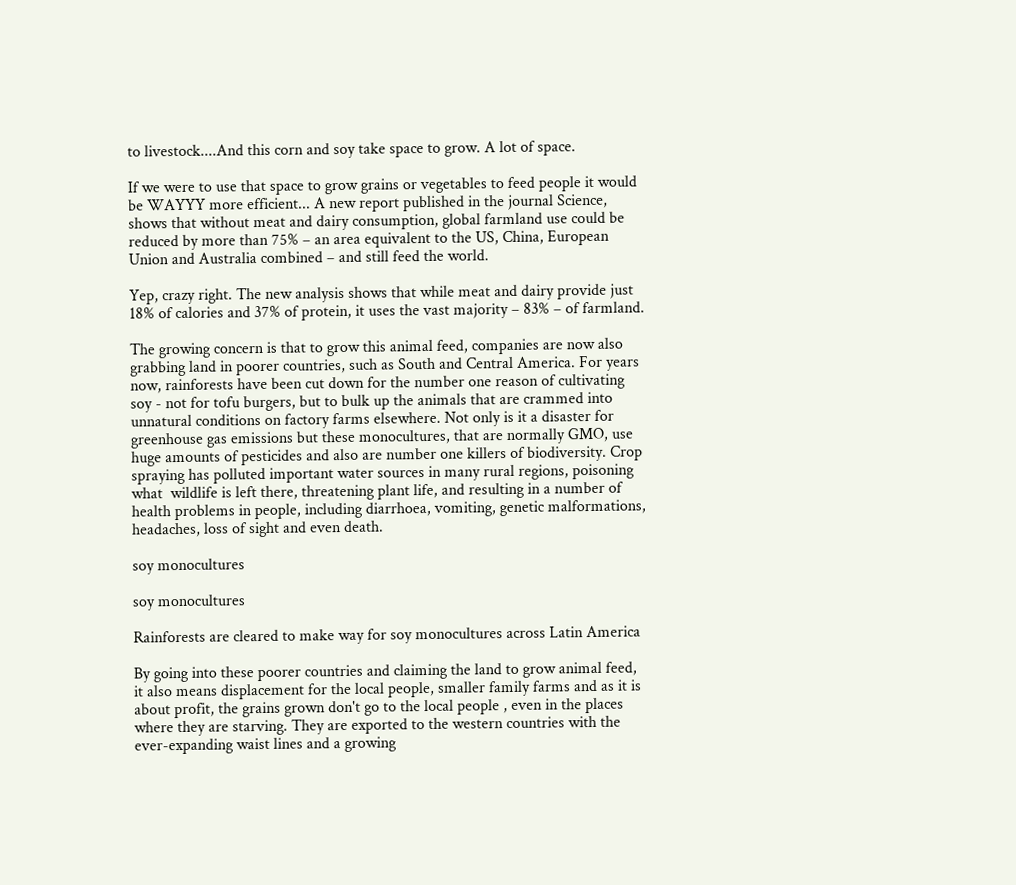to livestock....And this corn and soy take space to grow. A lot of space.

If we were to use that space to grow grains or vegetables to feed people it would be WAYYY more efficient... A new report published in the journal Science, shows that without meat and dairy consumption, global farmland use could be reduced by more than 75% – an area equivalent to the US, China, European Union and Australia combined – and still feed the world.

Yep, crazy right. The new analysis shows that while meat and dairy provide just 18% of calories and 37% of protein, it uses the vast majority – 83% – of farmland.

The growing concern is that to grow this animal feed, companies are now also grabbing land in poorer countries, such as South and Central America. For years now, rainforests have been cut down for the number one reason of cultivating soy - not for tofu burgers, but to bulk up the animals that are crammed into unnatural conditions on factory farms elsewhere. Not only is it a disaster for greenhouse gas emissions but these monocultures, that are normally GMO, use huge amounts of pesticides and also are number one killers of biodiversity. Crop spraying has polluted important water sources in many rural regions, poisoning what  wildlife is left there, threatening plant life, and resulting in a number of health problems in people, including diarrhoea, vomiting, genetic malformations, headaches, loss of sight and even death.

soy monocultures

soy monocultures

Rainforests are cleared to make way for soy monocultures across Latin America

By going into these poorer countries and claiming the land to grow animal feed, it also means displacement for the local people, smaller family farms and as it is about profit, the grains grown don't go to the local people , even in the places where they are starving. They are exported to the western countries with the ever-expanding waist lines and a growing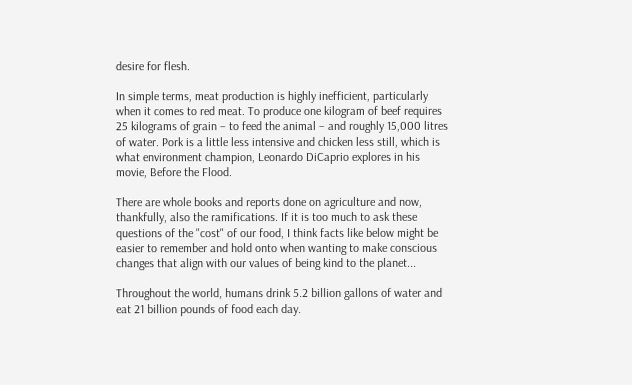desire for flesh.

In simple terms, meat production is highly inefficient, particularly when it comes to red meat. To produce one kilogram of beef requires 25 kilograms of grain – to feed the animal – and roughly 15,000 litres of water. Pork is a little less intensive and chicken less still, which is what environment champion, Leonardo DiCaprio explores in his movie, Before the Flood.

There are whole books and reports done on agriculture and now, thankfully, also the ramifications. If it is too much to ask these questions of the "cost" of our food, I think facts like below might be easier to remember and hold onto when wanting to make conscious changes that align with our values of being kind to the planet...

Throughout the world, humans drink 5.2 billion gallons of water and eat 21 billion pounds of food each day.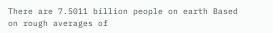There are 7.5011 billion people on earth Based on rough averages of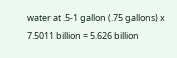water at .5-1 gallon (.75 gallons) x 7.5011 billion = 5.626 billion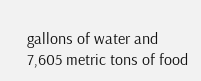gallons of water and 7,605 metric tons of food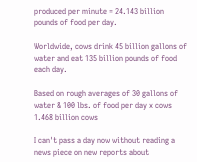produced per minute = 24.143 billion pounds of food per day.

Worldwide, cows drink 45 billion gallons of water and eat 135 billion pounds of food each day.

Based on rough averages of 30 gallons of water & 100 lbs. of food per day x cows 1.468 billion cows

I can't pass a day now without reading a news piece on new reports about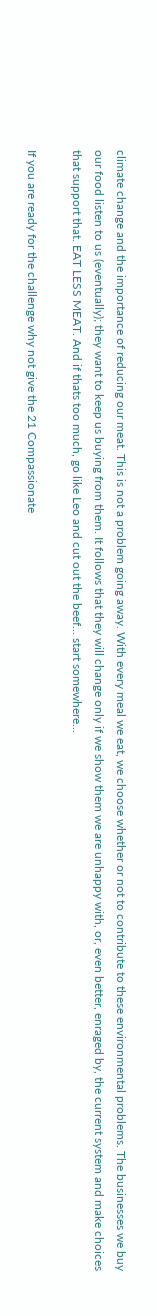climate change and the importance of reducing our meat. This is not a problem going away. With every meal we eat, we choose whether or not to contribute to these environmental problems. The businesses we buy our food listen to us (eventually); they want to keep us buying from them. It follows that they will change only if we show them we are unhappy with, or, even better, enraged by, the current system and make choices that support that. EAT LESS MEAT. And if thats too much, go like Leo and cut out the beef... start somewhere...

If you are ready for the challenge why not give the 21 Compassionate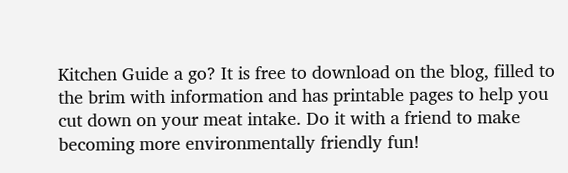Kitchen Guide a go? It is free to download on the blog, filled to the brim with information and has printable pages to help you cut down on your meat intake. Do it with a friend to make becoming more environmentally friendly fun!